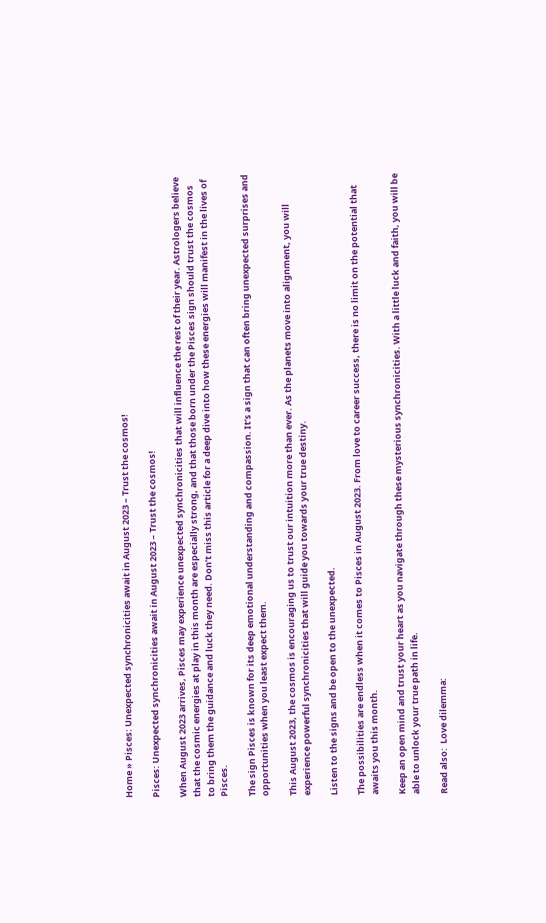Home » Pisces: Unexpected synchronicities await in August 2023 – Trust the cosmos!

Pisces: Unexpected synchronicities await in August 2023 – Trust the cosmos!

When August 2023 arrives, Pisces may experience unexpected synchronicities that will influence the rest of their year. Astrologers believe that the cosmic energies at play in this month are especially strong, and that those born under the Pisces sign should trust the cosmos to bring them the guidance and luck they need. Don’t miss this article for a deep dive into how these energies will manifest in the lives of Pisces.

The sign Pisces is known for its deep emotional understanding and compassion. It’s a sign that can often bring unexpected surprises and opportunities when you least expect them.

This August 2023, the cosmos is encouraging us to trust our intuition more than ever. As the planets move into alignment, you will experience powerful synchronicities that will guide you towards your true destiny.

Listen to the signs and be open to the unexpected.

The possibilities are endless when it comes to Pisces in August 2023. From love to career success, there is no limit on the potential that awaits you this month.

Keep an open mind and trust your heart as you navigate through these mysterious synchronicities. With a little luck and faith, you will be able to unlock your true path in life.

Read also:  Love dilemma: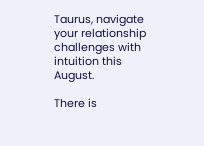Taurus, navigate your relationship challenges with intuition this August.

There is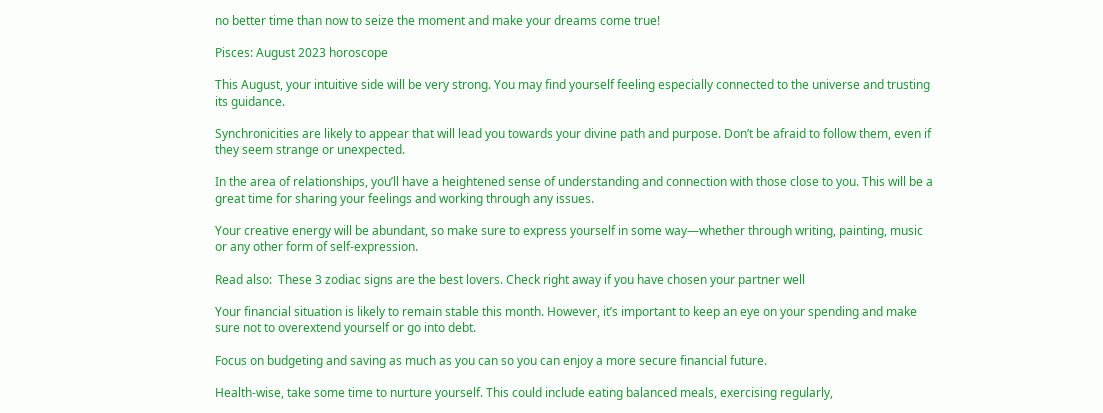no better time than now to seize the moment and make your dreams come true!

Pisces: August 2023 horoscope

This August, your intuitive side will be very strong. You may find yourself feeling especially connected to the universe and trusting its guidance.

Synchronicities are likely to appear that will lead you towards your divine path and purpose. Don’t be afraid to follow them, even if they seem strange or unexpected.

In the area of relationships, you’ll have a heightened sense of understanding and connection with those close to you. This will be a great time for sharing your feelings and working through any issues.

Your creative energy will be abundant, so make sure to express yourself in some way—whether through writing, painting, music or any other form of self-expression.

Read also:  These 3 zodiac signs are the best lovers. Check right away if you have chosen your partner well

Your financial situation is likely to remain stable this month. However, it’s important to keep an eye on your spending and make sure not to overextend yourself or go into debt.

Focus on budgeting and saving as much as you can so you can enjoy a more secure financial future.

Health-wise, take some time to nurture yourself. This could include eating balanced meals, exercising regularly,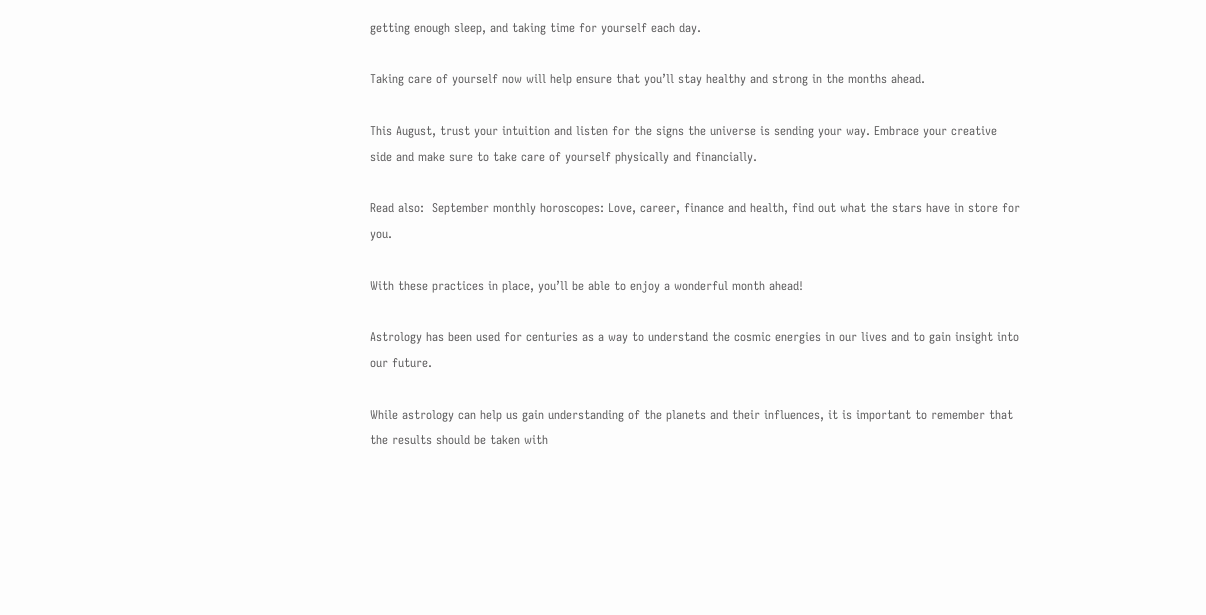getting enough sleep, and taking time for yourself each day.

Taking care of yourself now will help ensure that you’ll stay healthy and strong in the months ahead.

This August, trust your intuition and listen for the signs the universe is sending your way. Embrace your creative side and make sure to take care of yourself physically and financially.

Read also:  September monthly horoscopes: Love, career, finance and health, find out what the stars have in store for you.

With these practices in place, you’ll be able to enjoy a wonderful month ahead!

Astrology has been used for centuries as a way to understand the cosmic energies in our lives and to gain insight into our future.

While astrology can help us gain understanding of the planets and their influences, it is important to remember that the results should be taken with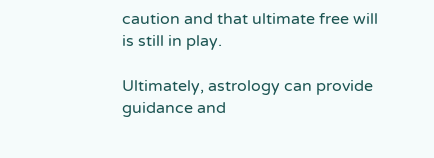caution and that ultimate free will is still in play.

Ultimately, astrology can provide guidance and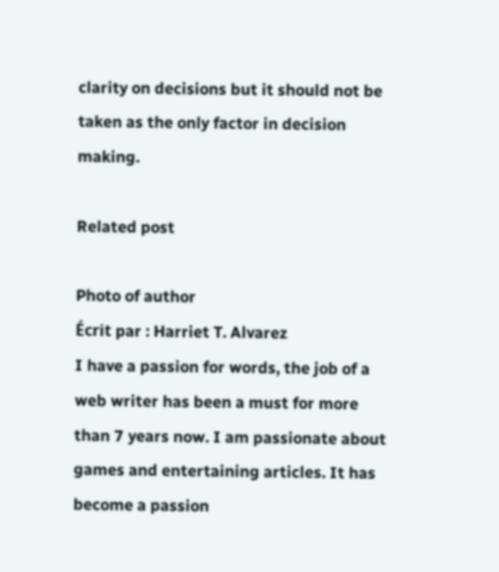clarity on decisions but it should not be taken as the only factor in decision making.

Related post

Photo of author
Écrit par : Harriet T. Alvarez
I have a passion for words, the job of a web writer has been a must for more than 7 years now. I am passionate about games and entertaining articles. It has become a passion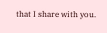that I share with you.